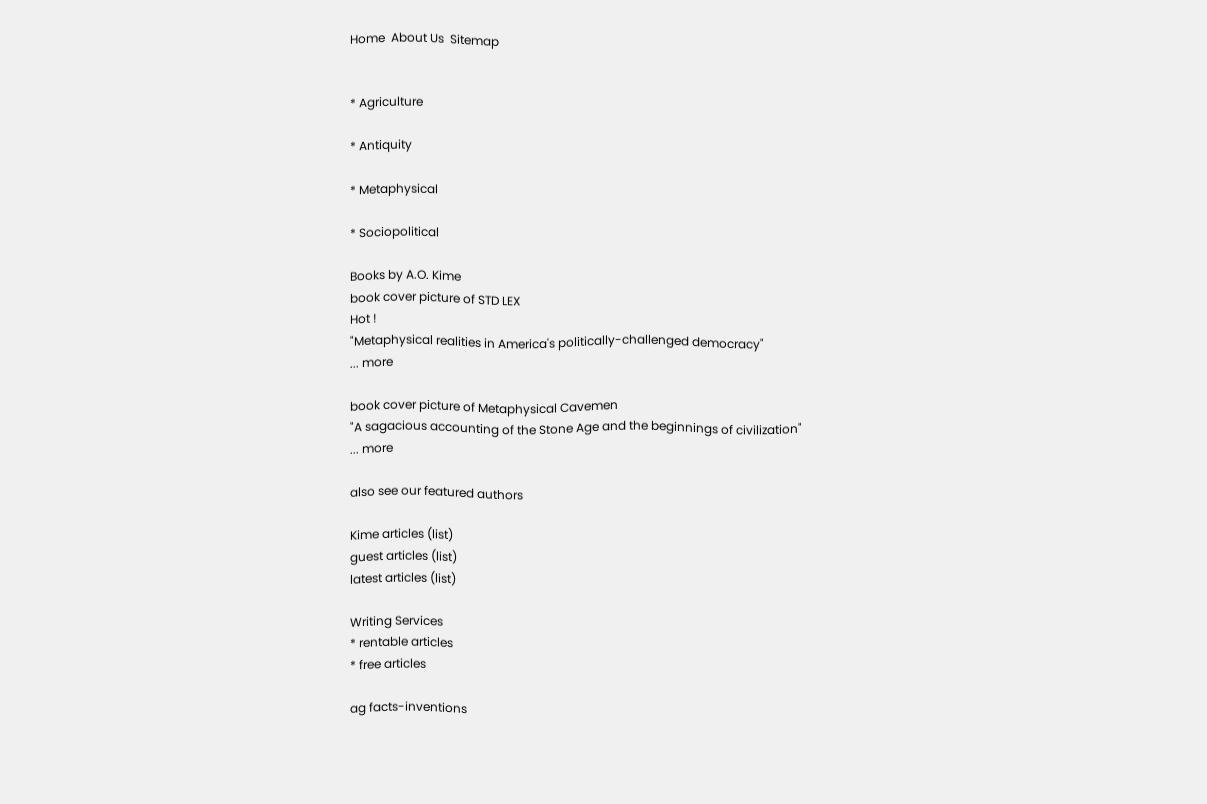Home  About Us  Sitemap


* Agriculture

* Antiquity

* Metaphysical

* Sociopolitical

Books by A.O. Kime
book cover picture of STD LEX
Hot !
"Metaphysical realities in America's politically-challenged democracy"
... more

book cover picture of Metaphysical Cavemen
"A sagacious accounting of the Stone Age and the beginnings of civilization"
... more

also see our featured authors

Kime articles (list)
guest articles (list)
latest articles (list)

Writing Services
* rentable articles
* free articles

ag facts-inventions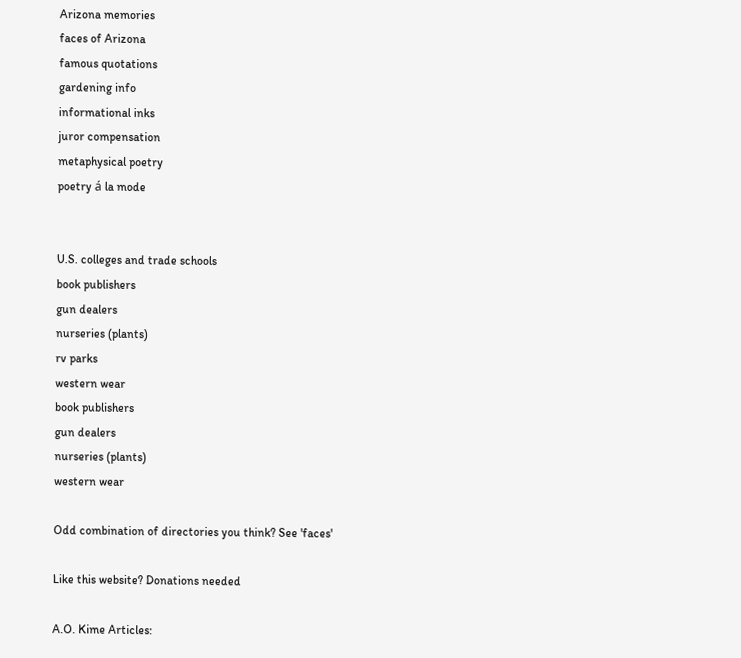Arizona memories
faces of Arizona
famous quotations
gardening info
informational inks
juror compensation
metaphysical poetry
poetry á la mode


U.S. colleges and trade schools
book publishers
gun dealers
nurseries (plants)
rv parks
western wear
book publishers
gun dealers
nurseries (plants)
western wear

Odd combination of directories you think? See 'faces'

Like this website? Donations needed

A.O. Kime Articles: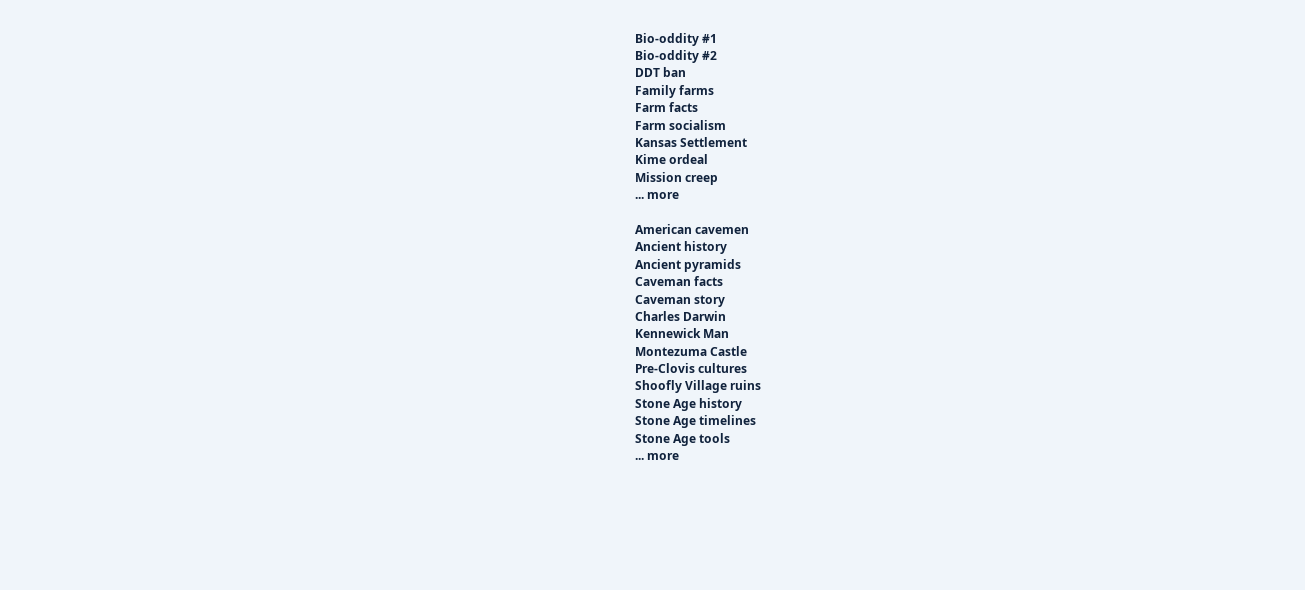Bio-oddity #1
Bio-oddity #2
DDT ban
Family farms
Farm facts
Farm socialism
Kansas Settlement
Kime ordeal
Mission creep
... more

American cavemen
Ancient history
Ancient pyramids
Caveman facts
Caveman story
Charles Darwin
Kennewick Man
Montezuma Castle
Pre-Clovis cultures
Shoofly Village ruins
Stone Age history
Stone Age timelines
Stone Age tools
... more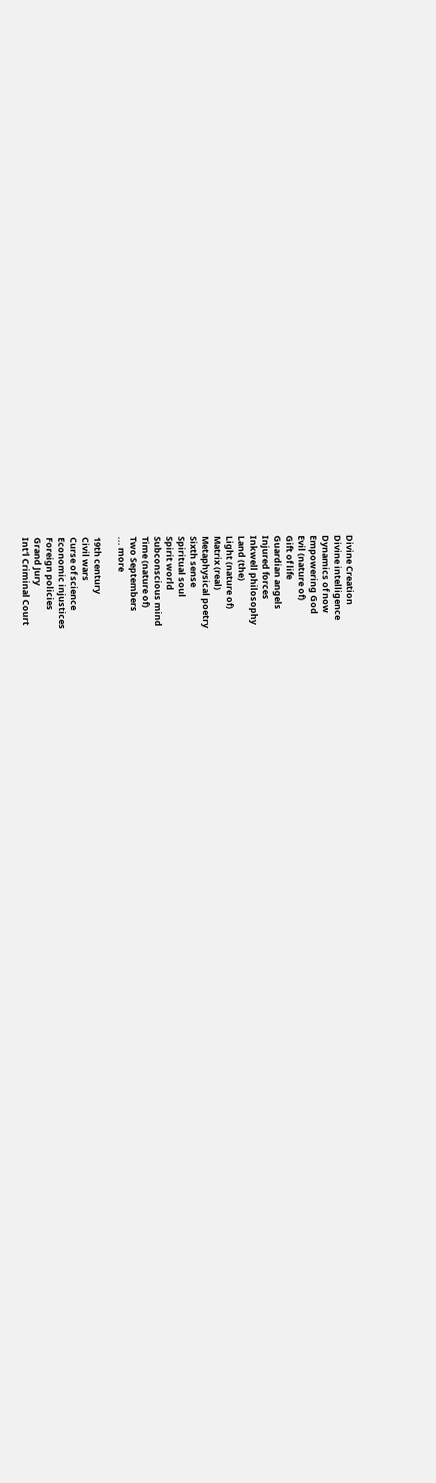Divine Creation
Divine intelligence
Dynamics of now
Empowering God
Evil (nature of)
Gift of life
Guardian angels
Injured forces
Inkwell philosophy
Land (the)
Light (nature of)
Matrix (real)
Metaphysical poetry
Sixth sense
Spiritual soul
Spirit world
Subconscious mind
Time (nature of)
Two Septembers
... more

19th century
Civil wars
Curse of science
Economic injustices
Foreign policies
Grand Jury
Int'l Criminal Court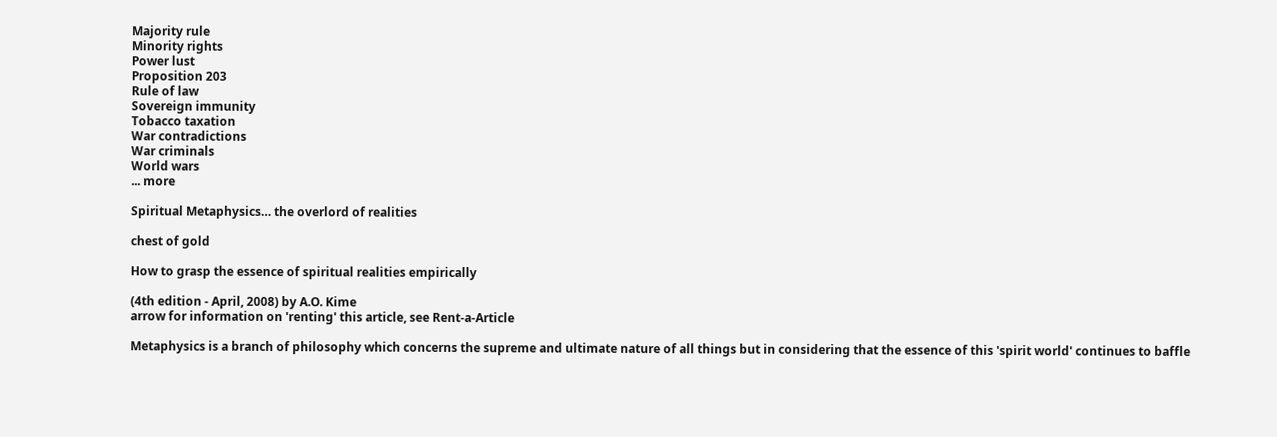Majority rule
Minority rights
Power lust
Proposition 203
Rule of law
Sovereign immunity
Tobacco taxation
War contradictions
War criminals
World wars
... more

Spiritual Metaphysics… the overlord of realities

chest of gold

How to grasp the essence of spiritual realities empirically

(4th edition - April, 2008) by A.O. Kime
arrow for information on 'renting' this article, see Rent-a-Article

Metaphysics is a branch of philosophy which concerns the supreme and ultimate nature of all things but in considering that the essence of this 'spirit world' continues to baffle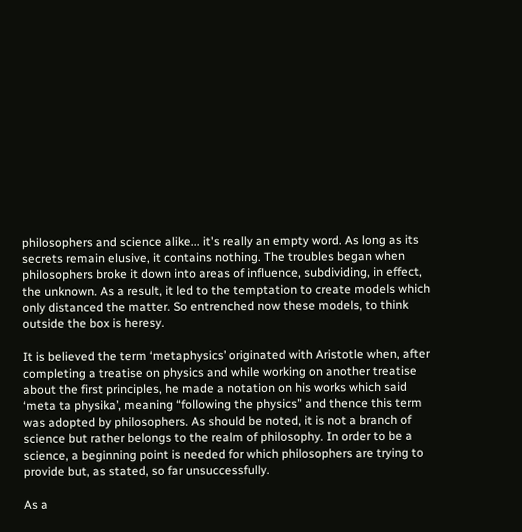philosophers and science alike... it's really an empty word. As long as its secrets remain elusive, it contains nothing. The troubles began when philosophers broke it down into areas of influence, subdividing, in effect, the unknown. As a result, it led to the temptation to create models which only distanced the matter. So entrenched now these models, to think outside the box is heresy.

It is believed the term ‘metaphysics’ originated with Aristotle when, after completing a treatise on physics and while working on another treatise about the first principles, he made a notation on his works which said ‘meta ta physika’, meaning “following the physics” and thence this term was adopted by philosophers. As should be noted, it is not a branch of science but rather belongs to the realm of philosophy. In order to be a science, a beginning point is needed for which philosophers are trying to provide but, as stated, so far unsuccessfully.

As a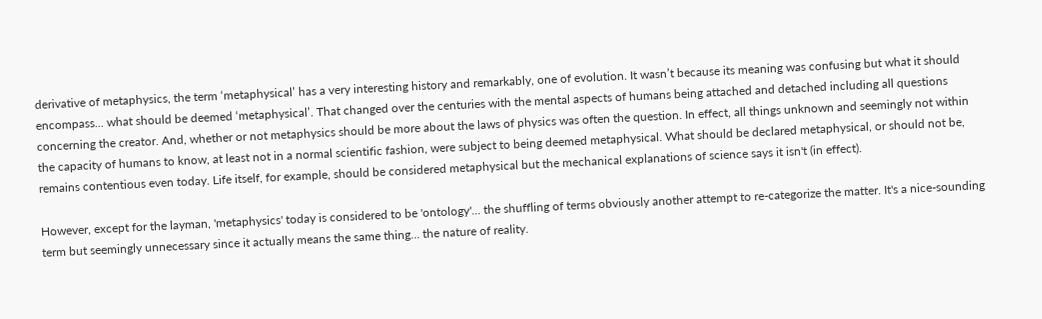derivative of metaphysics, the term ‘metaphysical’ has a very interesting history and remarkably, one of evolution. It wasn’t because its meaning was confusing but what it should encompass... what should be deemed ‘metaphysical’. That changed over the centuries with the mental aspects of humans being attached and detached including all questions concerning the creator. And, whether or not metaphysics should be more about the laws of physics was often the question. In effect, all things unknown and seemingly not within the capacity of humans to know, at least not in a normal scientific fashion, were subject to being deemed metaphysical. What should be declared metaphysical, or should not be, remains contentious even today. Life itself, for example, should be considered metaphysical but the mechanical explanations of science says it isn't (in effect).

However, except for the layman, 'metaphysics' today is considered to be 'ontology'... the shuffling of terms obviously another attempt to re-categorize the matter. It's a nice-sounding term but seemingly unnecessary since it actually means the same thing… the nature of reality.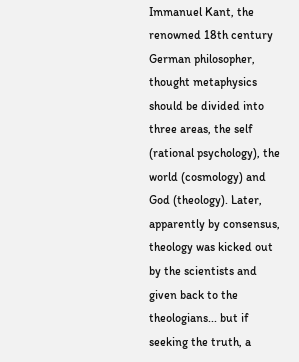Immanuel Kant, the renowned 18th century German philosopher, thought metaphysics should be divided into three areas, the self (rational psychology), the world (cosmology) and God (theology). Later, apparently by consensus, theology was kicked out by the scientists and given back to the theologians... but if seeking the truth, a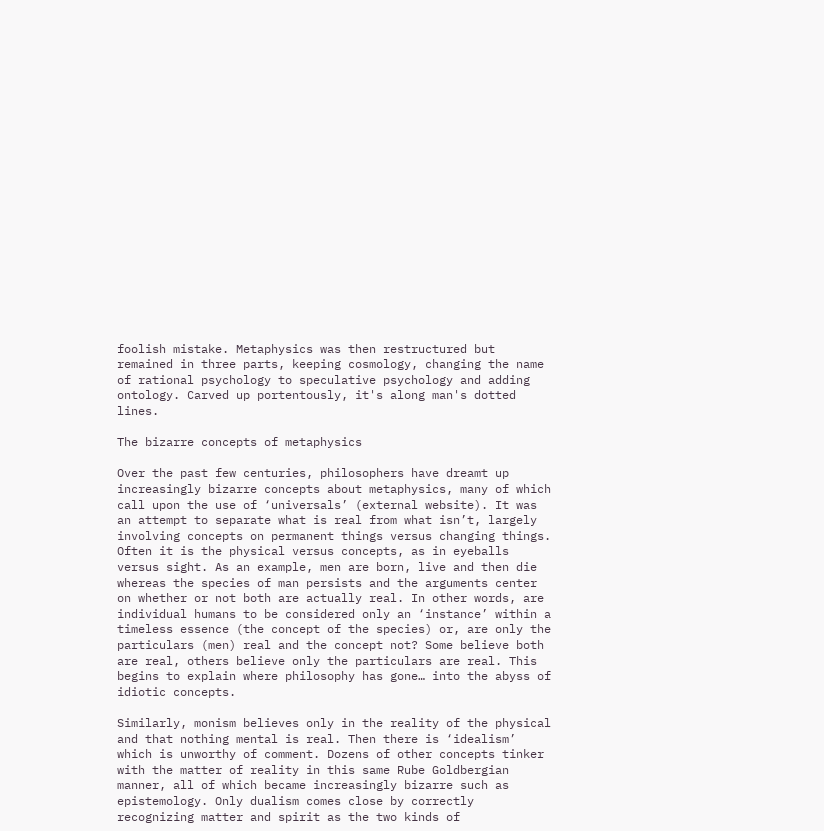foolish mistake. Metaphysics was then restructured but remained in three parts, keeping cosmology, changing the name of rational psychology to speculative psychology and adding ontology. Carved up portentously, it's along man's dotted lines.

The bizarre concepts of metaphysics

Over the past few centuries, philosophers have dreamt up increasingly bizarre concepts about metaphysics, many of which call upon the use of ‘universals’ (external website). It was an attempt to separate what is real from what isn’t, largely involving concepts on permanent things versus changing things. Often it is the physical versus concepts, as in eyeballs versus sight. As an example, men are born, live and then die whereas the species of man persists and the arguments center on whether or not both are actually real. In other words, are individual humans to be considered only an ‘instance’ within a timeless essence (the concept of the species) or, are only the particulars (men) real and the concept not? Some believe both are real, others believe only the particulars are real. This begins to explain where philosophy has gone… into the abyss of idiotic concepts.

Similarly, monism believes only in the reality of the physical and that nothing mental is real. Then there is ‘idealism’ which is unworthy of comment. Dozens of other concepts tinker with the matter of reality in this same Rube Goldbergian manner, all of which became increasingly bizarre such as epistemology. Only dualism comes close by correctly recognizing matter and spirit as the two kinds of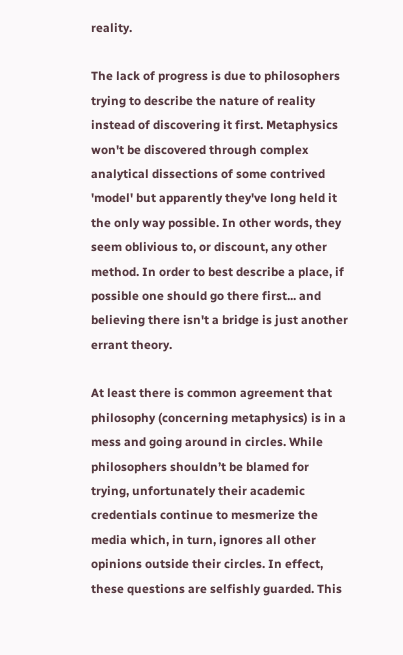reality.

The lack of progress is due to philosophers trying to describe the nature of reality instead of discovering it first. Metaphysics won't be discovered through complex analytical dissections of some contrived 'model' but apparently they've long held it the only way possible. In other words, they seem oblivious to, or discount, any other method. In order to best describe a place, if possible one should go there first... and believing there isn't a bridge is just another errant theory.

At least there is common agreement that philosophy (concerning metaphysics) is in a mess and going around in circles. While philosophers shouldn’t be blamed for trying, unfortunately their academic credentials continue to mesmerize the media which, in turn, ignores all other opinions outside their circles. In effect, these questions are selfishly guarded. This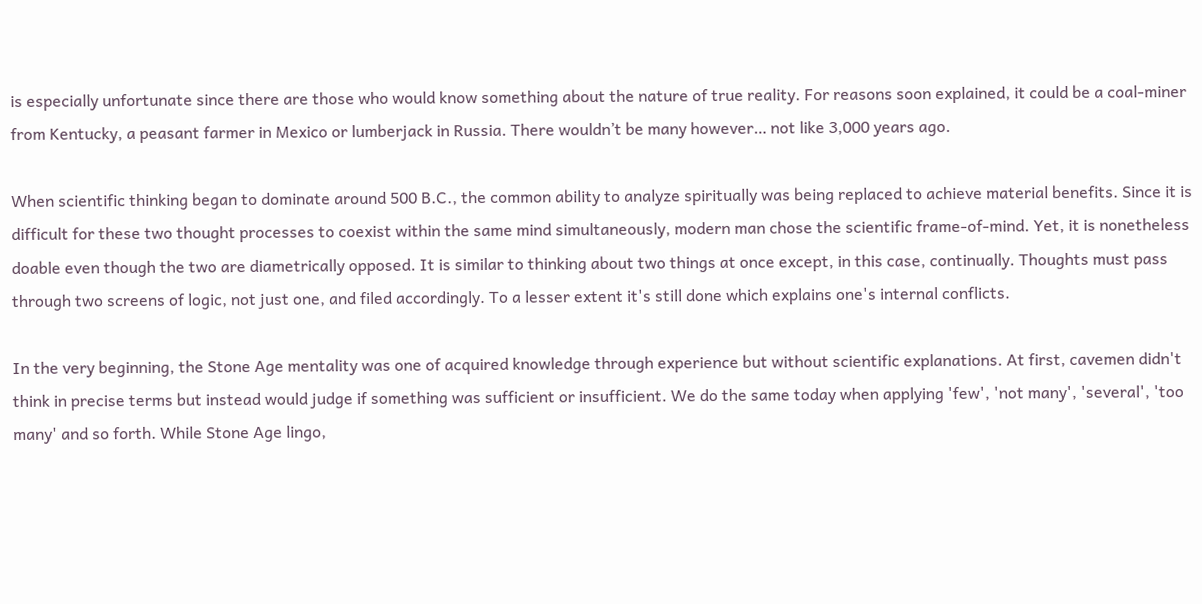is especially unfortunate since there are those who would know something about the nature of true reality. For reasons soon explained, it could be a coal-miner from Kentucky, a peasant farmer in Mexico or lumberjack in Russia. There wouldn’t be many however… not like 3,000 years ago.

When scientific thinking began to dominate around 500 B.C., the common ability to analyze spiritually was being replaced to achieve material benefits. Since it is difficult for these two thought processes to coexist within the same mind simultaneously, modern man chose the scientific frame-of-mind. Yet, it is nonetheless doable even though the two are diametrically opposed. It is similar to thinking about two things at once except, in this case, continually. Thoughts must pass through two screens of logic, not just one, and filed accordingly. To a lesser extent it's still done which explains one's internal conflicts.

In the very beginning, the Stone Age mentality was one of acquired knowledge through experience but without scientific explanations. At first, cavemen didn't think in precise terms but instead would judge if something was sufficient or insufficient. We do the same today when applying 'few', 'not many', 'several', 'too many' and so forth. While Stone Age lingo,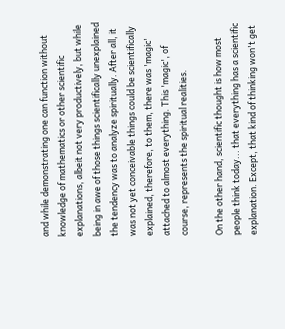and while demonstrating one can function without knowledge of mathematics or other scientific explanations, albeit not very productively, but while being in awe of those things scientifically unexplained the tendency was to analyze spiritually. After all, it was not yet conceivable things could be scientifically explained, therefore, to them, there was 'magic' attached to almost everything. This 'magic', of course, represents the spiritual realities.

On the other hand, scientific thought is how most people think today... that everything has a scientific explanation. Except, that kind of thinking won't get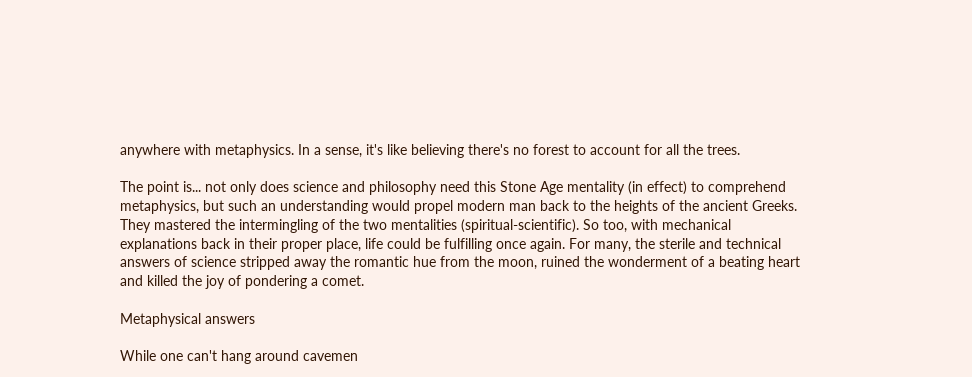anywhere with metaphysics. In a sense, it's like believing there's no forest to account for all the trees.

The point is... not only does science and philosophy need this Stone Age mentality (in effect) to comprehend metaphysics, but such an understanding would propel modern man back to the heights of the ancient Greeks. They mastered the intermingling of the two mentalities (spiritual-scientific). So too, with mechanical explanations back in their proper place, life could be fulfilling once again. For many, the sterile and technical answers of science stripped away the romantic hue from the moon, ruined the wonderment of a beating heart and killed the joy of pondering a comet.

Metaphysical answers

While one can't hang around cavemen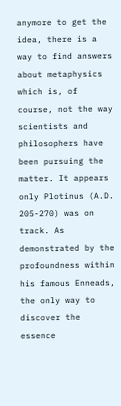anymore to get the idea, there is a way to find answers about metaphysics which is, of course, not the way scientists and philosophers have been pursuing the matter. It appears only Plotinus (A.D. 205-270) was on track. As demonstrated by the profoundness within his famous Enneads, the only way to discover the essence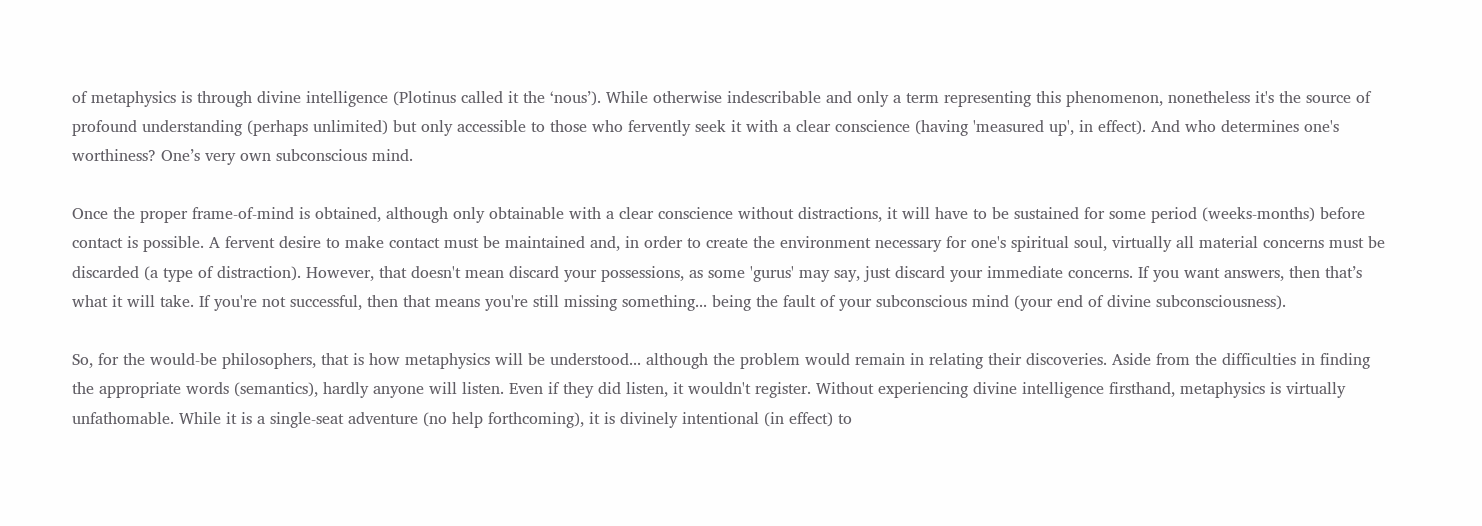of metaphysics is through divine intelligence (Plotinus called it the ‘nous’). While otherwise indescribable and only a term representing this phenomenon, nonetheless it's the source of profound understanding (perhaps unlimited) but only accessible to those who fervently seek it with a clear conscience (having 'measured up', in effect). And who determines one's worthiness? One’s very own subconscious mind.

Once the proper frame-of-mind is obtained, although only obtainable with a clear conscience without distractions, it will have to be sustained for some period (weeks-months) before contact is possible. A fervent desire to make contact must be maintained and, in order to create the environment necessary for one's spiritual soul, virtually all material concerns must be discarded (a type of distraction). However, that doesn't mean discard your possessions, as some 'gurus' may say, just discard your immediate concerns. If you want answers, then that’s what it will take. If you're not successful, then that means you're still missing something... being the fault of your subconscious mind (your end of divine subconsciousness).

So, for the would-be philosophers, that is how metaphysics will be understood... although the problem would remain in relating their discoveries. Aside from the difficulties in finding the appropriate words (semantics), hardly anyone will listen. Even if they did listen, it wouldn't register. Without experiencing divine intelligence firsthand, metaphysics is virtually unfathomable. While it is a single-seat adventure (no help forthcoming), it is divinely intentional (in effect) to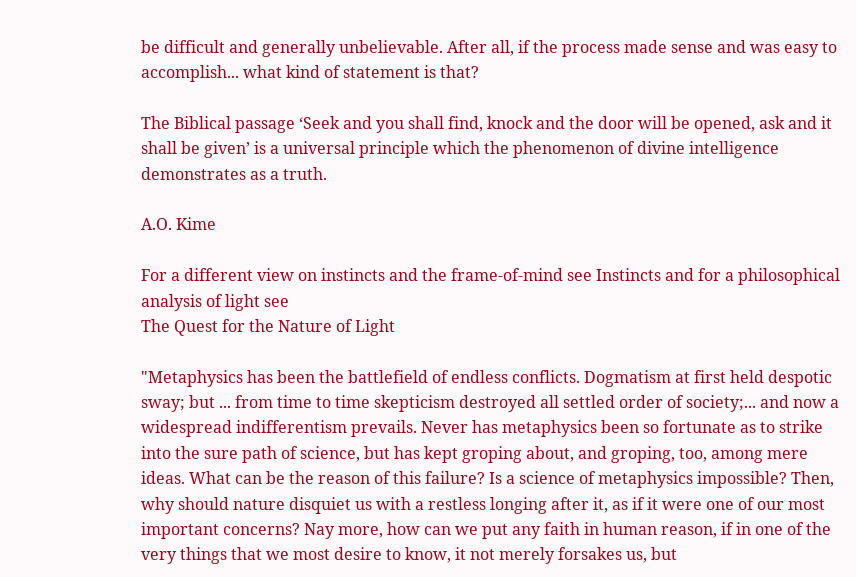be difficult and generally unbelievable. After all, if the process made sense and was easy to accomplish... what kind of statement is that?

The Biblical passage ‘Seek and you shall find, knock and the door will be opened, ask and it shall be given’ is a universal principle which the phenomenon of divine intelligence demonstrates as a truth.

A.O. Kime

For a different view on instincts and the frame-of-mind see Instincts and for a philosophical analysis of light see
The Quest for the Nature of Light

"Metaphysics has been the battlefield of endless conflicts. Dogmatism at first held despotic sway; but ... from time to time skepticism destroyed all settled order of society;... and now a widespread indifferentism prevails. Never has metaphysics been so fortunate as to strike into the sure path of science, but has kept groping about, and groping, too, among mere ideas. What can be the reason of this failure? Is a science of metaphysics impossible? Then, why should nature disquiet us with a restless longing after it, as if it were one of our most important concerns? Nay more, how can we put any faith in human reason, if in one of the very things that we most desire to know, it not merely forsakes us, but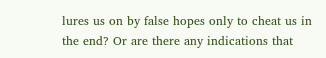lures us on by false hopes only to cheat us in the end? Or are there any indications that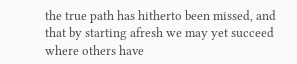the true path has hitherto been missed, and that by starting afresh we may yet succeed where others have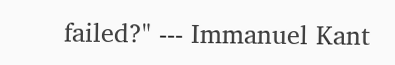failed?" --- Immanuel Kant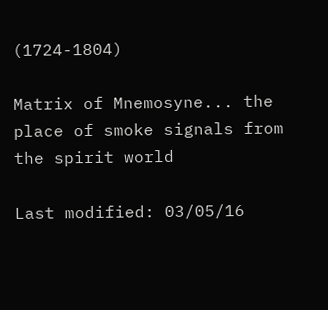(1724-1804)

Matrix of Mnemosyne... the place of smoke signals from the spirit world

Last modified: 03/05/16